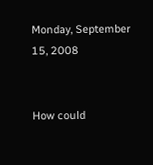Monday, September 15, 2008


How could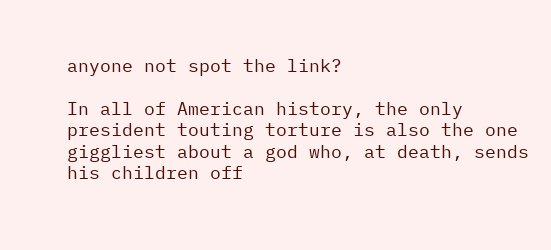anyone not spot the link?

In all of American history, the only president touting torture is also the one giggliest about a god who, at death, sends his children off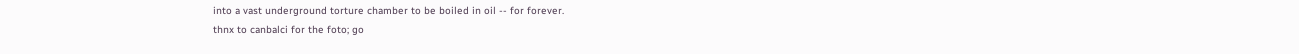into a vast underground torture chamber to be boiled in oil -- for forever.
thnx to canbalci for the foto; go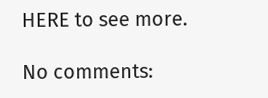HERE to see more.

No comments: